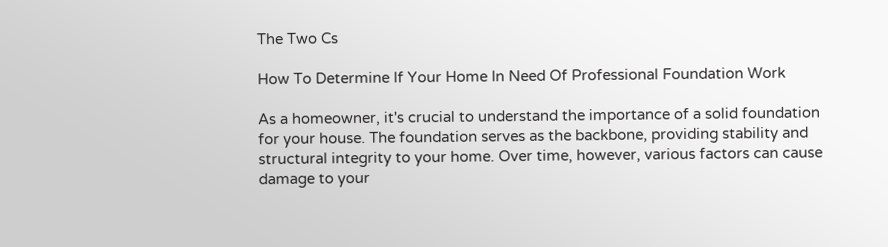The Two Cs

How To Determine If Your Home In Need Of Professional Foundation Work

As a homeowner, it's crucial to understand the importance of a solid foundation for your house. The foundation serves as the backbone, providing stability and structural integrity to your home. Over time, however, various factors can cause damage to your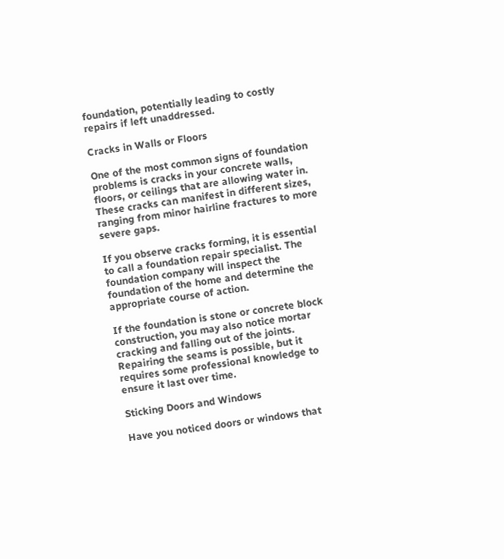foundation, potentially leading to costly repairs if left unaddressed.

Cracks in Walls or Floors

One of the most common signs of foundation problems is cracks in your concrete walls, floors, or ceilings that are allowing water in. These cracks can manifest in different sizes, ranging from minor hairline fractures to more severe gaps.

If you observe cracks forming, it is essential to call a foundation repair specialist. The foundation company will inspect the foundation of the home and determine the appropriate course of action.

If the foundation is stone or concrete block construction, you may also notice mortar cracking and falling out of the joints. Repairing the seams is possible, but it requires some professional knowledge to ensure it last over time.

Sticking Doors and Windows

Have you noticed doors or windows that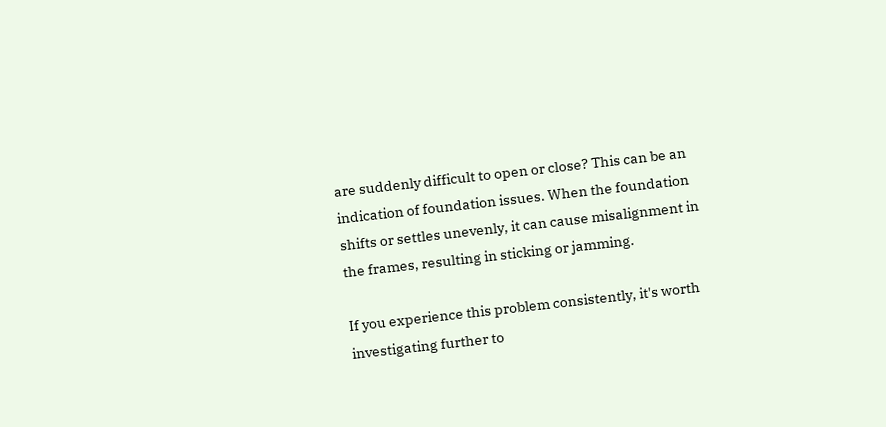are suddenly difficult to open or close? This can be an indication of foundation issues. When the foundation shifts or settles unevenly, it can cause misalignment in the frames, resulting in sticking or jamming.

If you experience this problem consistently, it's worth investigating further to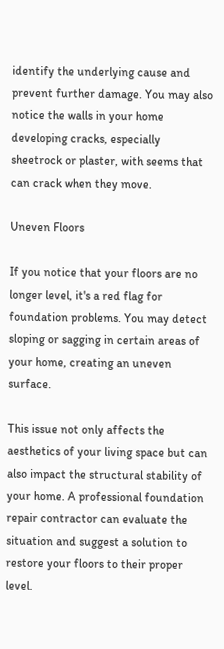identify the underlying cause and prevent further damage. You may also notice the walls in your home developing cracks, especially sheetrock or plaster, with seems that can crack when they move.

Uneven Floors

If you notice that your floors are no longer level, it's a red flag for foundation problems. You may detect sloping or sagging in certain areas of your home, creating an uneven surface.

This issue not only affects the aesthetics of your living space but can also impact the structural stability of your home. A professional foundation repair contractor can evaluate the situation and suggest a solution to restore your floors to their proper level.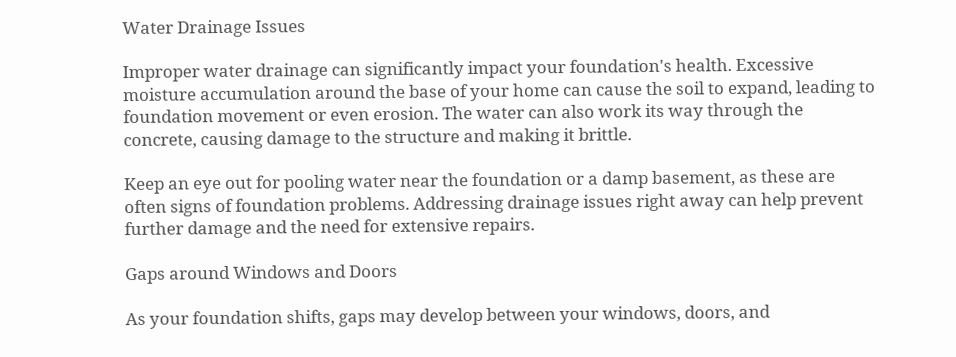Water Drainage Issues

Improper water drainage can significantly impact your foundation's health. Excessive moisture accumulation around the base of your home can cause the soil to expand, leading to foundation movement or even erosion. The water can also work its way through the concrete, causing damage to the structure and making it brittle.

Keep an eye out for pooling water near the foundation or a damp basement, as these are often signs of foundation problems. Addressing drainage issues right away can help prevent further damage and the need for extensive repairs.

Gaps around Windows and Doors

As your foundation shifts, gaps may develop between your windows, doors, and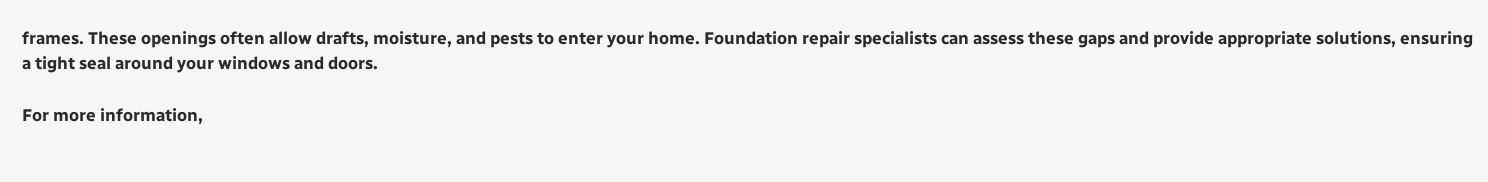frames. These openings often allow drafts, moisture, and pests to enter your home. Foundation repair specialists can assess these gaps and provide appropriate solutions, ensuring a tight seal around your windows and doors.

For more information,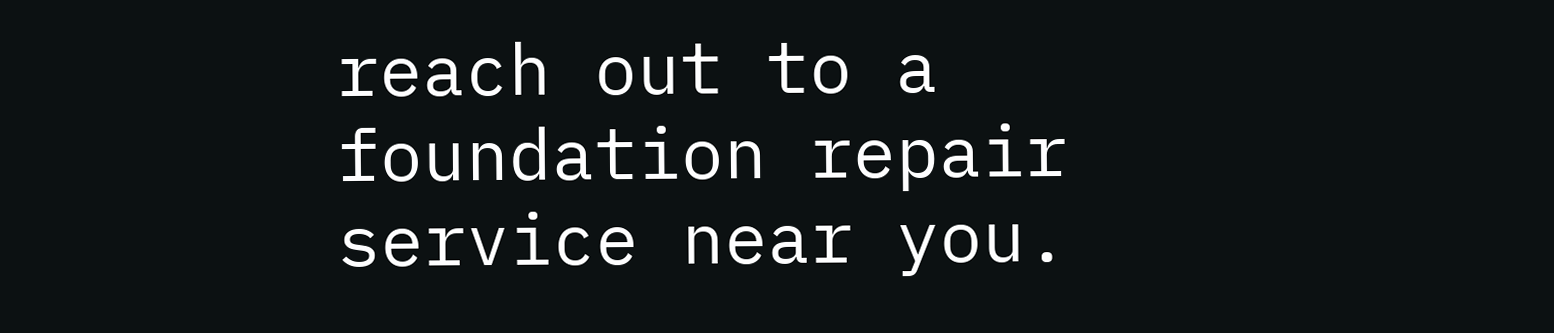reach out to a foundation repair service near you.